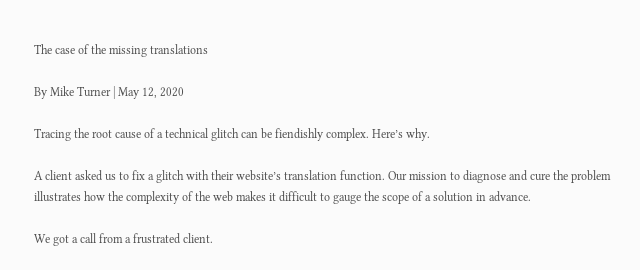The case of the missing translations

By Mike Turner | May 12, 2020

Tracing the root cause of a technical glitch can be fiendishly complex. Here’s why.

A client asked us to fix a glitch with their website’s translation function. Our mission to diagnose and cure the problem illustrates how the complexity of the web makes it difficult to gauge the scope of a solution in advance.

We got a call from a frustrated client.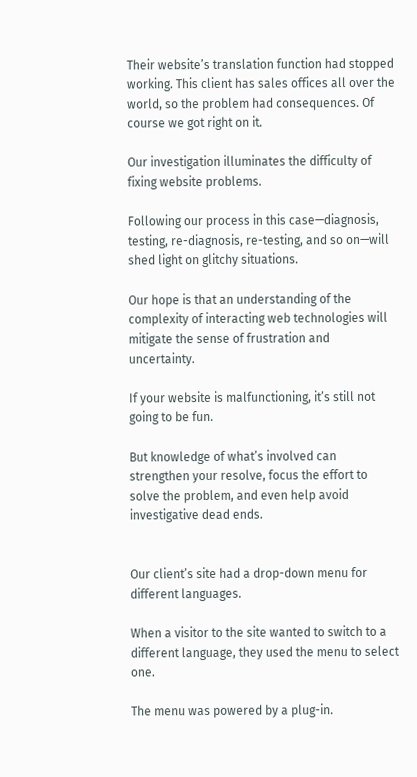Their website’s translation function had stopped working. This client has sales offices all over the world, so the problem had consequences. Of course we got right on it.

Our investigation illuminates the difficulty of fixing website problems.

Following our process in this case—diagnosis, testing, re-diagnosis, re-testing, and so on—will shed light on glitchy situations.

Our hope is that an understanding of the complexity of interacting web technologies will mitigate the sense of frustration and uncertainty.

If your website is malfunctioning, it’s still not going to be fun.

But knowledge of what’s involved can strengthen your resolve, focus the effort to solve the problem, and even help avoid investigative dead ends.


Our client’s site had a drop-down menu for different languages.

When a visitor to the site wanted to switch to a different language, they used the menu to select one.

The menu was powered by a plug-in.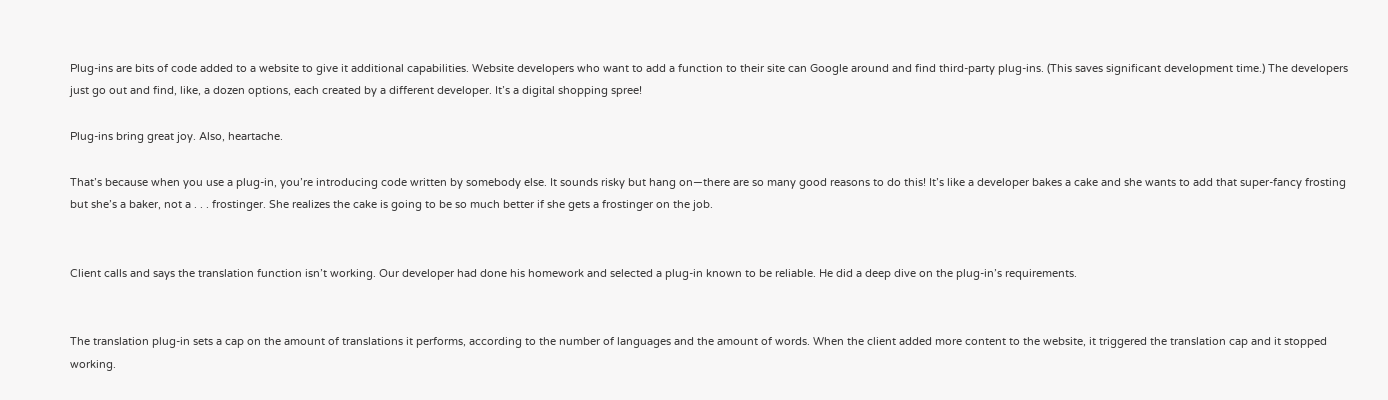Plug-ins are bits of code added to a website to give it additional capabilities. Website developers who want to add a function to their site can Google around and find third-party plug-ins. (This saves significant development time.) The developers just go out and find, like, a dozen options, each created by a different developer. It’s a digital shopping spree!

Plug-ins bring great joy. Also, heartache.

That’s because when you use a plug-in, you’re introducing code written by somebody else. It sounds risky but hang on—there are so many good reasons to do this! It’s like a developer bakes a cake and she wants to add that super-fancy frosting but she’s a baker, not a . . . frostinger. She realizes the cake is going to be so much better if she gets a frostinger on the job.


Client calls and says the translation function isn’t working. Our developer had done his homework and selected a plug-in known to be reliable. He did a deep dive on the plug-in’s requirements.


The translation plug-in sets a cap on the amount of translations it performs, according to the number of languages and the amount of words. When the client added more content to the website, it triggered the translation cap and it stopped working.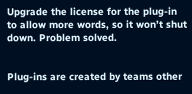Upgrade the license for the plug-in to allow more words, so it won’t shut down. Problem solved.


Plug-ins are created by teams other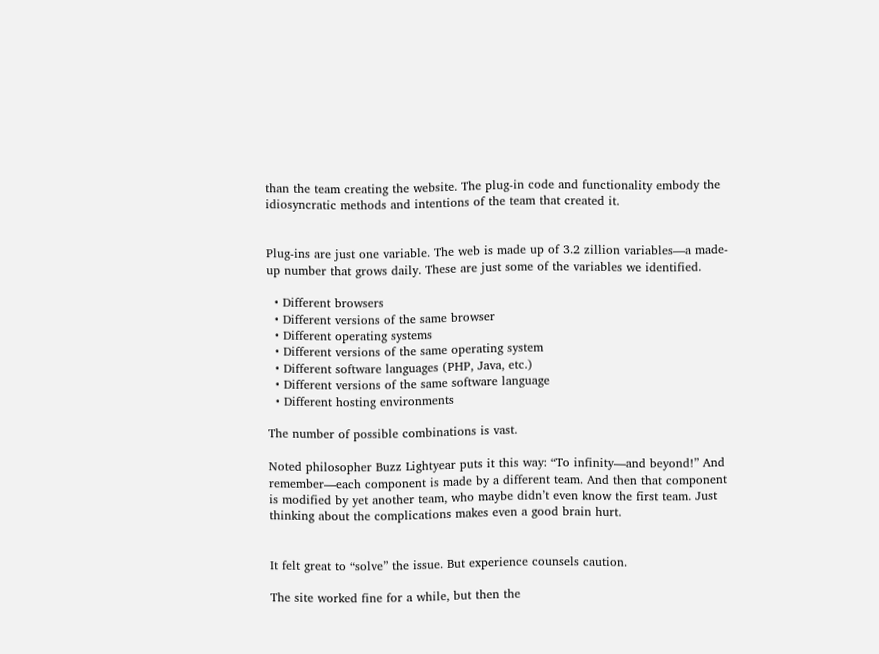than the team creating the website. The plug-in code and functionality embody the idiosyncratic methods and intentions of the team that created it.


Plug-ins are just one variable. The web is made up of 3.2 zillion variables—a made-up number that grows daily. These are just some of the variables we identified.

  • Different browsers
  • Different versions of the same browser
  • Different operating systems
  • Different versions of the same operating system
  • Different software languages (PHP, Java, etc.)
  • Different versions of the same software language
  • Different hosting environments

The number of possible combinations is vast.

Noted philosopher Buzz Lightyear puts it this way: “To infinity—and beyond!” And remember—each component is made by a different team. And then that component is modified by yet another team, who maybe didn’t even know the first team. Just thinking about the complications makes even a good brain hurt.


It felt great to “solve” the issue. But experience counsels caution.

The site worked fine for a while, but then the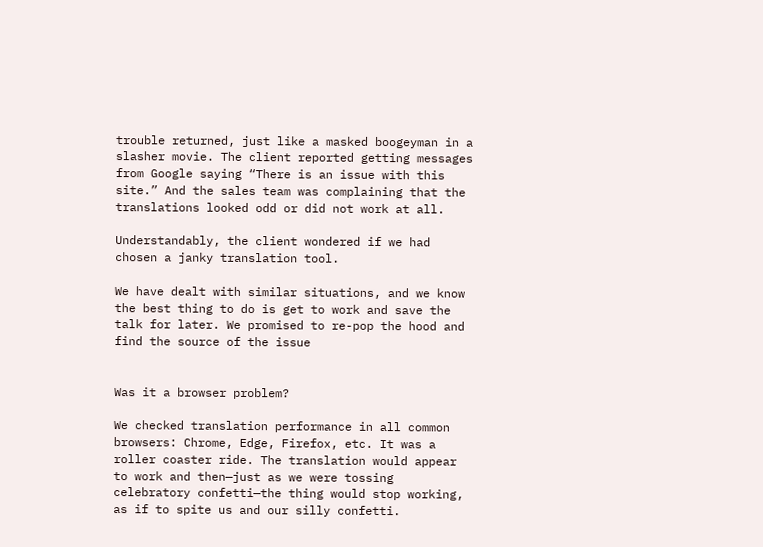trouble returned, just like a masked boogeyman in a slasher movie. The client reported getting messages from Google saying “There is an issue with this site.” And the sales team was complaining that the translations looked odd or did not work at all.

Understandably, the client wondered if we had chosen a janky translation tool.

We have dealt with similar situations, and we know the best thing to do is get to work and save the talk for later. We promised to re-pop the hood and find the source of the issue


Was it a browser problem?

We checked translation performance in all common browsers: Chrome, Edge, Firefox, etc. It was a roller coaster ride. The translation would appear to work and then—just as we were tossing celebratory confetti—the thing would stop working, as if to spite us and our silly confetti.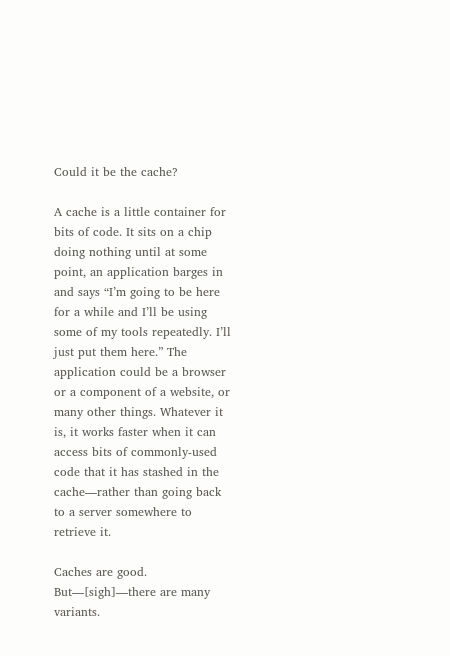Could it be the cache?

A cache is a little container for bits of code. It sits on a chip doing nothing until at some point, an application barges in and says “I’m going to be here for a while and I’ll be using some of my tools repeatedly. I’ll just put them here.” The application could be a browser or a component of a website, or many other things. Whatever it is, it works faster when it can access bits of commonly-used code that it has stashed in the cache—rather than going back to a server somewhere to retrieve it.

Caches are good. But—[sigh]—there are many variants.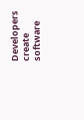Developers create software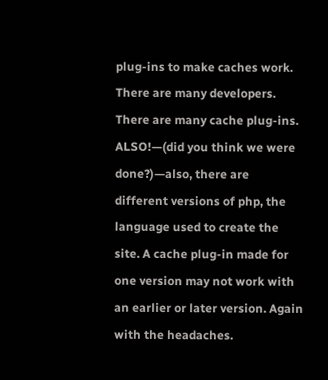plug-ins to make caches work. There are many developers. There are many cache plug-ins. ALSO!—(did you think we were done?)—also, there are different versions of php, the language used to create the site. A cache plug-in made for one version may not work with an earlier or later version. Again with the headaches.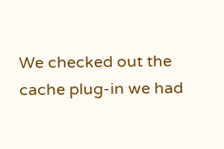We checked out the cache plug-in we had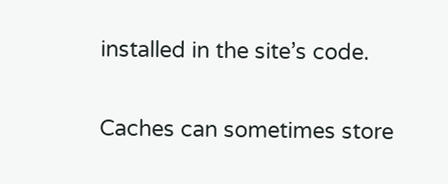installed in the site’s code.


Caches can sometimes store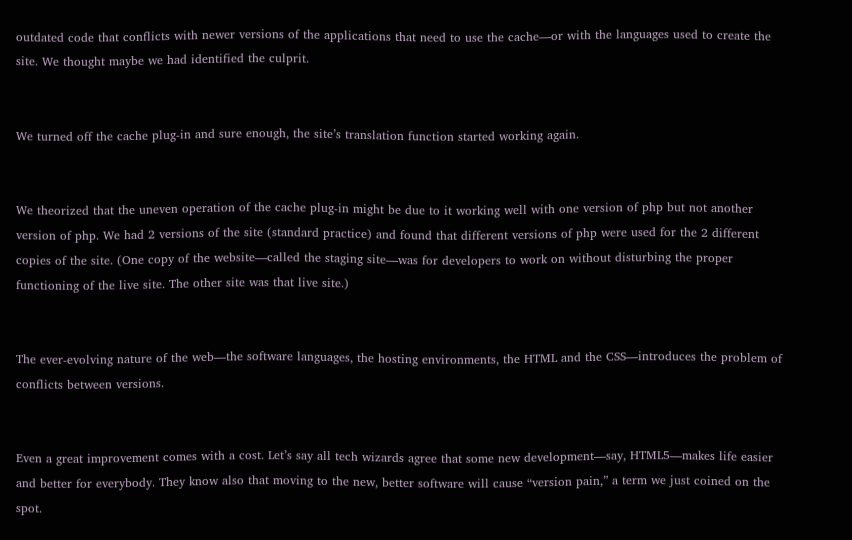outdated code that conflicts with newer versions of the applications that need to use the cache—or with the languages used to create the site. We thought maybe we had identified the culprit.


We turned off the cache plug-in and sure enough, the site’s translation function started working again.


We theorized that the uneven operation of the cache plug-in might be due to it working well with one version of php but not another version of php. We had 2 versions of the site (standard practice) and found that different versions of php were used for the 2 different copies of the site. (One copy of the website—called the staging site—was for developers to work on without disturbing the proper functioning of the live site. The other site was that live site.)


The ever-evolving nature of the web—the software languages, the hosting environments, the HTML and the CSS—introduces the problem of conflicts between versions.


Even a great improvement comes with a cost. Let’s say all tech wizards agree that some new development—say, HTML5—makes life easier and better for everybody. They know also that moving to the new, better software will cause “version pain,” a term we just coined on the spot.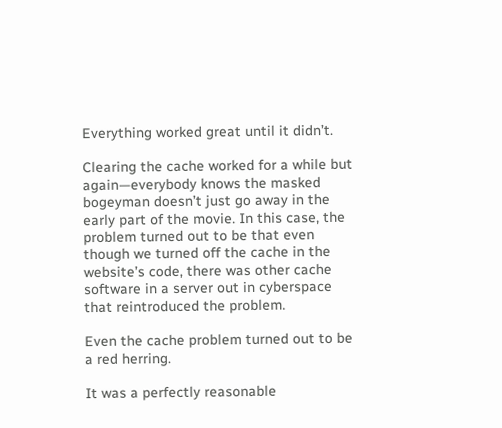Everything worked great until it didn’t.

Clearing the cache worked for a while but again—everybody knows the masked bogeyman doesn’t just go away in the early part of the movie. In this case, the problem turned out to be that even though we turned off the cache in the website’s code, there was other cache software in a server out in cyberspace that reintroduced the problem.

Even the cache problem turned out to be a red herring.

It was a perfectly reasonable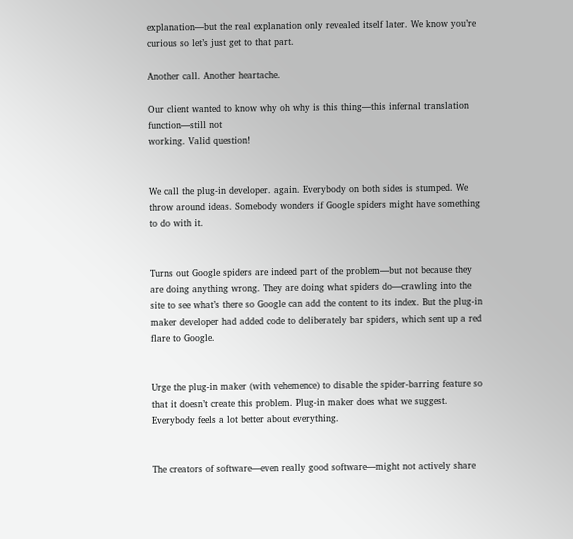explanation—but the real explanation only revealed itself later. We know you’re curious so let’s just get to that part.

Another call. Another heartache.

Our client wanted to know why oh why is this thing—this infernal translation function—still not
working. Valid question!


We call the plug-in developer. again. Everybody on both sides is stumped. We throw around ideas. Somebody wonders if Google spiders might have something to do with it.


Turns out Google spiders are indeed part of the problem—but not because they are doing anything wrong. They are doing what spiders do—crawling into the site to see what’s there so Google can add the content to its index. But the plug-in maker developer had added code to deliberately bar spiders, which sent up a red flare to Google.


Urge the plug-in maker (with vehemence) to disable the spider-barring feature so that it doesn’t create this problem. Plug-in maker does what we suggest. Everybody feels a lot better about everything.


The creators of software—even really good software—might not actively share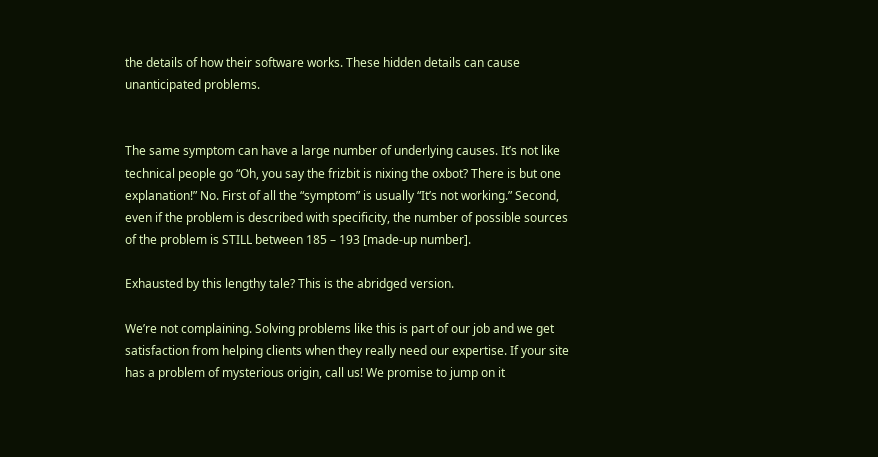the details of how their software works. These hidden details can cause unanticipated problems.


The same symptom can have a large number of underlying causes. It’s not like technical people go “Oh, you say the frizbit is nixing the oxbot? There is but one explanation!” No. First of all the “symptom” is usually “It’s not working.” Second, even if the problem is described with specificity, the number of possible sources of the problem is STILL between 185 – 193 [made-up number].

Exhausted by this lengthy tale? This is the abridged version.

We’re not complaining. Solving problems like this is part of our job and we get satisfaction from helping clients when they really need our expertise. If your site has a problem of mysterious origin, call us! We promise to jump on it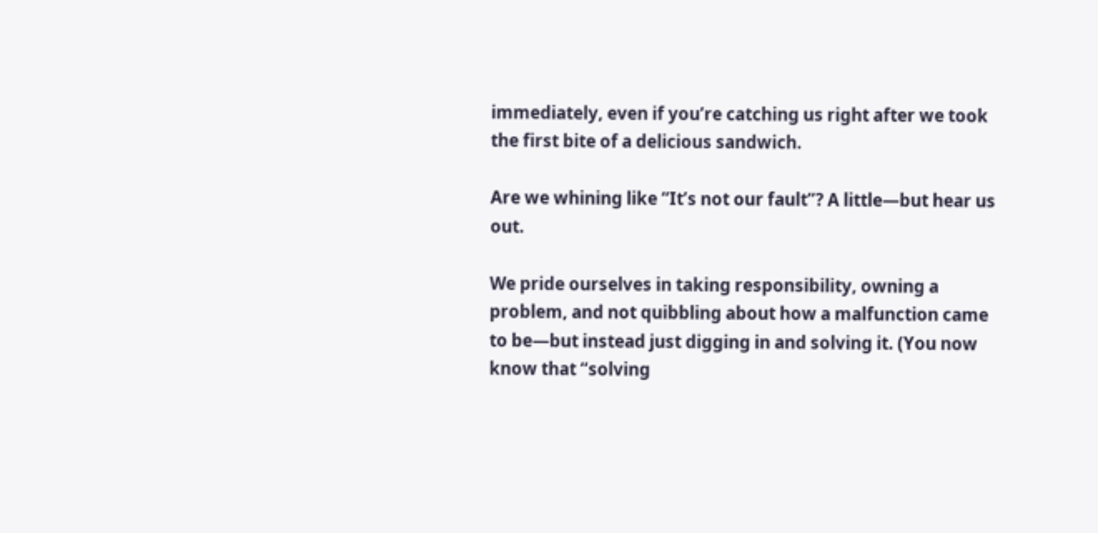immediately, even if you’re catching us right after we took the first bite of a delicious sandwich.

Are we whining like “It’s not our fault”? A little—but hear us out.

We pride ourselves in taking responsibility, owning a problem, and not quibbling about how a malfunction came to be—but instead just digging in and solving it. (You now know that “solving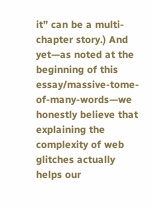it” can be a multi-chapter story.) And yet—as noted at the beginning of this essay/massive-tome-of-many-words—we honestly believe that explaining the complexity of web glitches actually helps our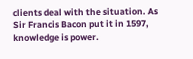clients deal with the situation. As Sir Francis Bacon put it in 1597, knowledge is power.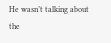He wasn’t talking about the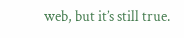web, but it’s still true.